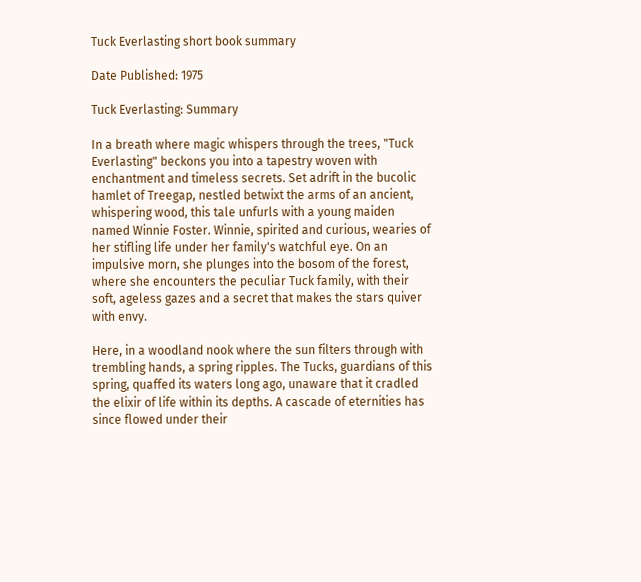Tuck Everlasting short book summary

Date Published: 1975

Tuck Everlasting: Summary

In a breath where magic whispers through the trees, "Tuck Everlasting" beckons you into a tapestry woven with enchantment and timeless secrets. Set adrift in the bucolic hamlet of Treegap, nestled betwixt the arms of an ancient, whispering wood, this tale unfurls with a young maiden named Winnie Foster. Winnie, spirited and curious, wearies of her stifling life under her family's watchful eye. On an impulsive morn, she plunges into the bosom of the forest, where she encounters the peculiar Tuck family, with their soft, ageless gazes and a secret that makes the stars quiver with envy.

Here, in a woodland nook where the sun filters through with trembling hands, a spring ripples. The Tucks, guardians of this spring, quaffed its waters long ago, unaware that it cradled the elixir of life within its depths. A cascade of eternities has since flowed under their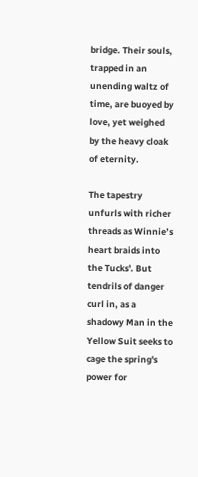bridge. Their souls, trapped in an unending waltz of time, are buoyed by love, yet weighed by the heavy cloak of eternity.

The tapestry unfurls with richer threads as Winnie’s heart braids into the Tucks'. But tendrils of danger curl in, as a shadowy Man in the Yellow Suit seeks to cage the spring's power for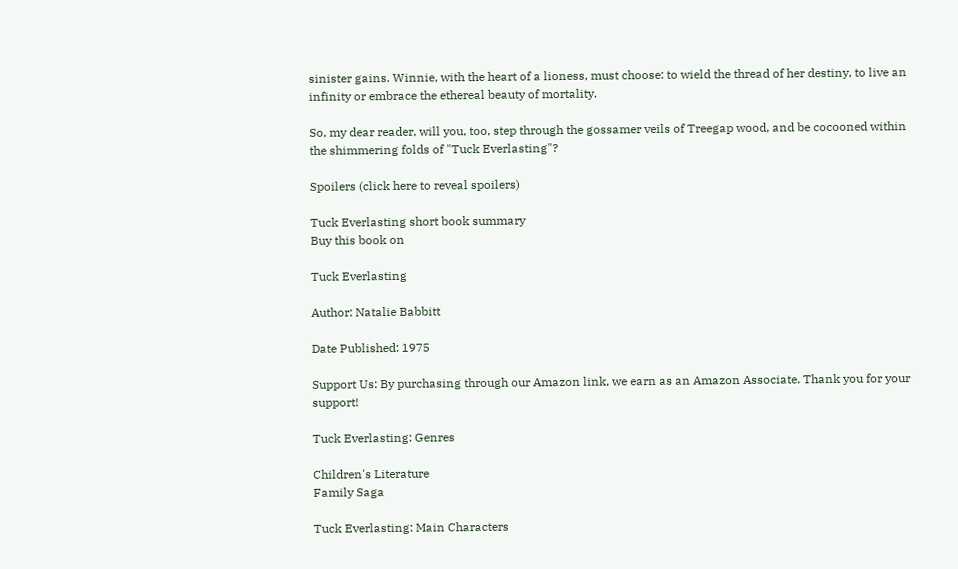sinister gains. Winnie, with the heart of a lioness, must choose: to wield the thread of her destiny, to live an infinity or embrace the ethereal beauty of mortality.

So, my dear reader, will you, too, step through the gossamer veils of Treegap wood, and be cocooned within the shimmering folds of "Tuck Everlasting"?

Spoilers (click here to reveal spoilers)

Tuck Everlasting short book summary
Buy this book on

Tuck Everlasting

Author: Natalie Babbitt

Date Published: 1975

Support Us: By purchasing through our Amazon link, we earn as an Amazon Associate. Thank you for your support!

Tuck Everlasting: Genres

Children's Literature
Family Saga

Tuck Everlasting: Main Characters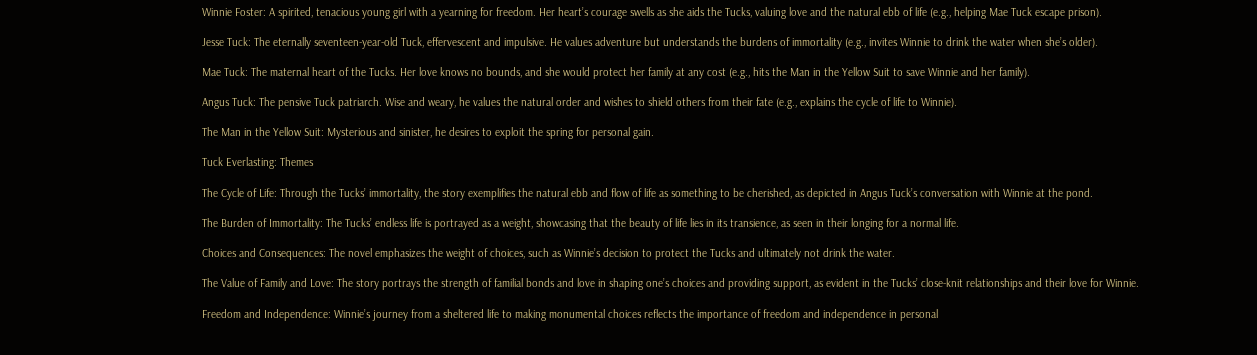Winnie Foster: A spirited, tenacious young girl with a yearning for freedom. Her heart’s courage swells as she aids the Tucks, valuing love and the natural ebb of life (e.g., helping Mae Tuck escape prison).

Jesse Tuck: The eternally seventeen-year-old Tuck, effervescent and impulsive. He values adventure but understands the burdens of immortality (e.g., invites Winnie to drink the water when she’s older).

Mae Tuck: The maternal heart of the Tucks. Her love knows no bounds, and she would protect her family at any cost (e.g., hits the Man in the Yellow Suit to save Winnie and her family).

Angus Tuck: The pensive Tuck patriarch. Wise and weary, he values the natural order and wishes to shield others from their fate (e.g., explains the cycle of life to Winnie).

The Man in the Yellow Suit: Mysterious and sinister, he desires to exploit the spring for personal gain.

Tuck Everlasting: Themes

The Cycle of Life: Through the Tucks’ immortality, the story exemplifies the natural ebb and flow of life as something to be cherished, as depicted in Angus Tuck’s conversation with Winnie at the pond.

The Burden of Immortality: The Tucks’ endless life is portrayed as a weight, showcasing that the beauty of life lies in its transience, as seen in their longing for a normal life.

Choices and Consequences: The novel emphasizes the weight of choices, such as Winnie’s decision to protect the Tucks and ultimately not drink the water.

The Value of Family and Love: The story portrays the strength of familial bonds and love in shaping one’s choices and providing support, as evident in the Tucks’ close-knit relationships and their love for Winnie.

Freedom and Independence: Winnie’s journey from a sheltered life to making monumental choices reflects the importance of freedom and independence in personal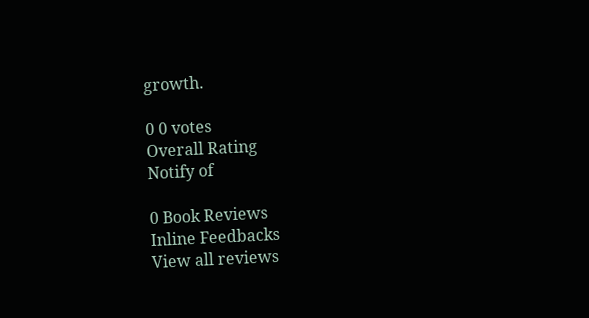growth.

0 0 votes
Overall Rating
Notify of

0 Book Reviews
Inline Feedbacks
View all reviews